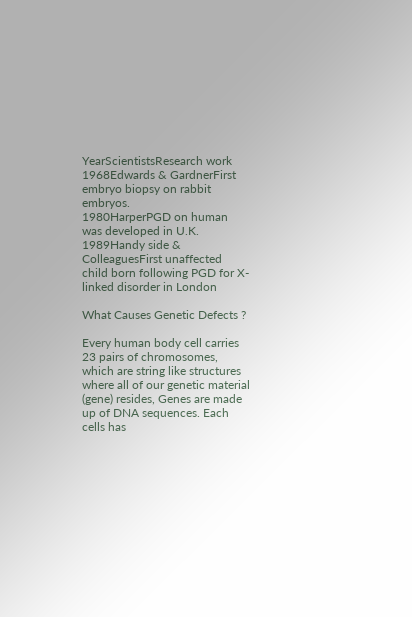YearScientistsResearch work
1968Edwards & GardnerFirst embryo biopsy on rabbit embryos.
1980HarperPGD on human was developed in U.K.
1989Handy side & ColleaguesFirst unaffected child born following PGD for X-linked disorder in London

What Causes Genetic Defects ?

Every human body cell carries 23 pairs of chromosomes, which are string like structures where all of our genetic material (gene) resides, Genes are made up of DNA sequences. Each cells has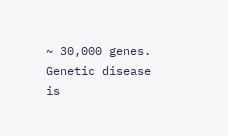~ 30,000 genes. Genetic disease is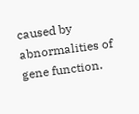caused by abnormalities of gene function.